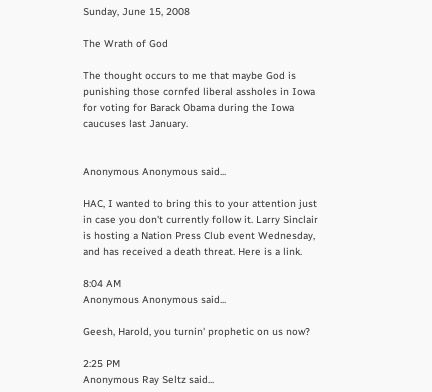Sunday, June 15, 2008

The Wrath of God

The thought occurs to me that maybe God is punishing those cornfed liberal assholes in Iowa for voting for Barack Obama during the Iowa caucuses last January.


Anonymous Anonymous said...

HAC, I wanted to bring this to your attention just in case you don't currently follow it. Larry Sinclair is hosting a Nation Press Club event Wednesday, and has received a death threat. Here is a link.

8:04 AM
Anonymous Anonymous said...

Geesh, Harold, you turnin' prophetic on us now?

2:25 PM
Anonymous Ray Seltz said...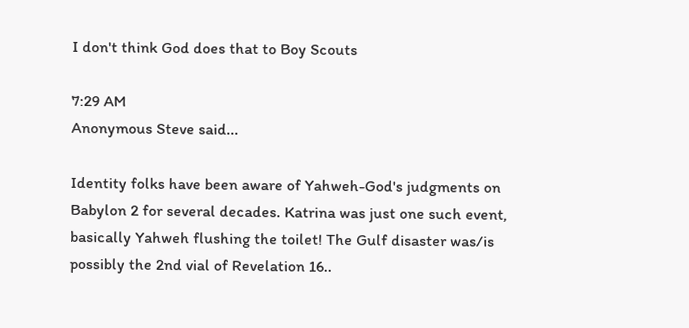I don't think God does that to Boy Scouts

7:29 AM
Anonymous Steve said...

Identity folks have been aware of Yahweh-God's judgments on Babylon 2 for several decades. Katrina was just one such event, basically Yahweh flushing the toilet! The Gulf disaster was/is possibly the 2nd vial of Revelation 16..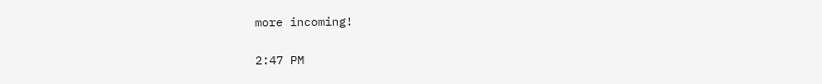more incoming!

2:47 PM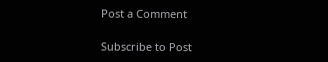Post a Comment

Subscribe to Post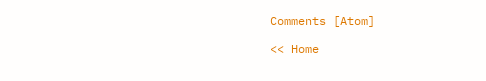Comments [Atom]

<< Home